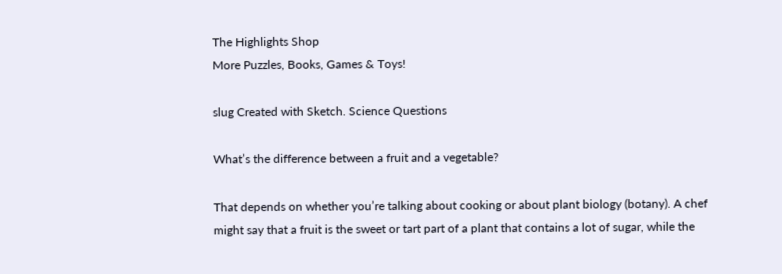The Highlights Shop
More Puzzles, Books, Games & Toys!

slug Created with Sketch. Science Questions

What’s the difference between a fruit and a vegetable?

That depends on whether you’re talking about cooking or about plant biology (botany). A chef might say that a fruit is the sweet or tart part of a plant that contains a lot of sugar, while the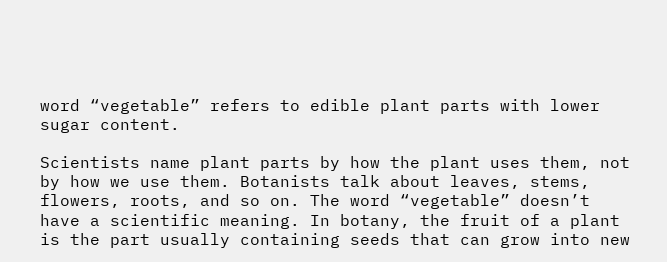word “vegetable” refers to edible plant parts with lower sugar content.

Scientists name plant parts by how the plant uses them, not by how we use them. Botanists talk about leaves, stems, flowers, roots, and so on. The word “vegetable” doesn’t have a scientific meaning. In botany, the fruit of a plant is the part usually containing seeds that can grow into new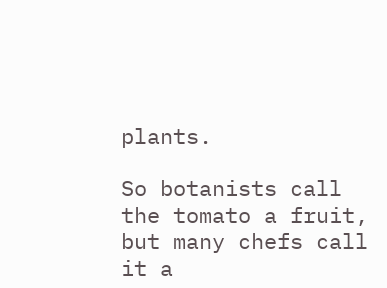plants.

So botanists call the tomato a fruit, but many chefs call it a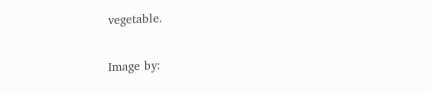vegetable.

Image by: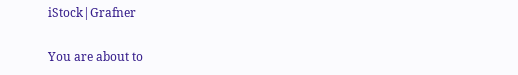iStock|Grafner

You are about to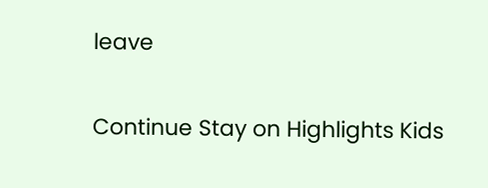leave

Continue Stay on Highlights Kids